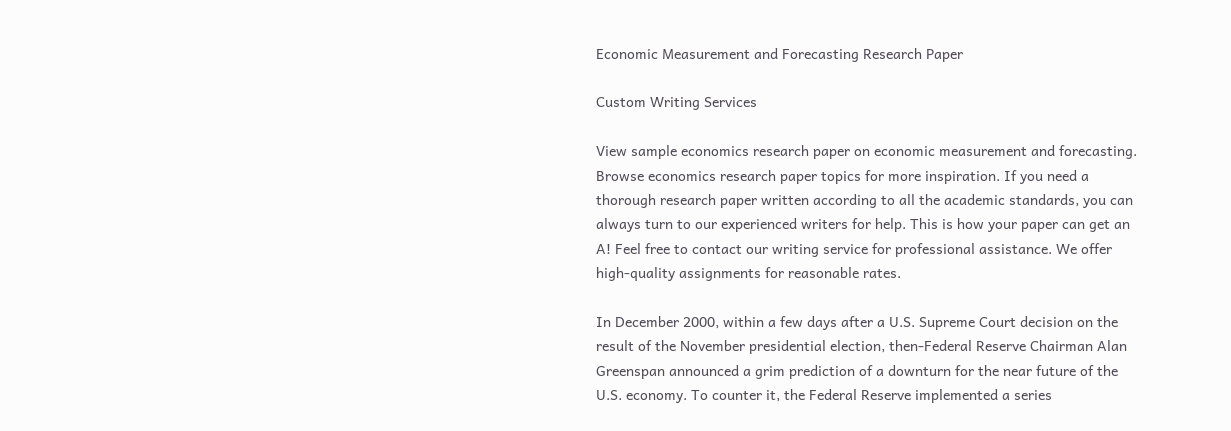Economic Measurement and Forecasting Research Paper

Custom Writing Services

View sample economics research paper on economic measurement and forecasting. Browse economics research paper topics for more inspiration. If you need a thorough research paper written according to all the academic standards, you can always turn to our experienced writers for help. This is how your paper can get an A! Feel free to contact our writing service for professional assistance. We offer high-quality assignments for reasonable rates.

In December 2000, within a few days after a U.S. Supreme Court decision on the result of the November presidential election, then-Federal Reserve Chairman Alan Greenspan announced a grim prediction of a downturn for the near future of the U.S. economy. To counter it, the Federal Reserve implemented a series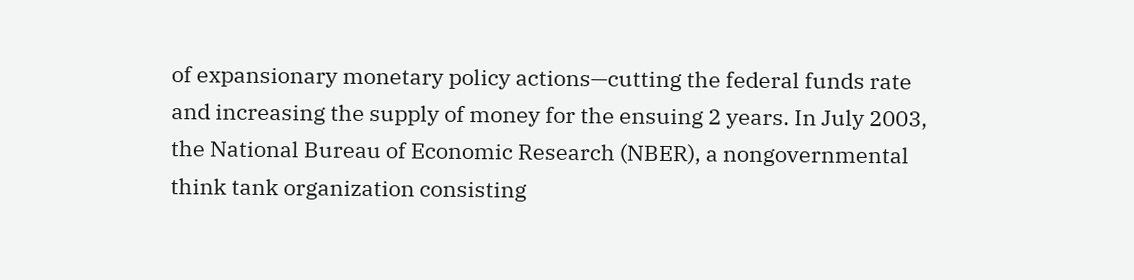of expansionary monetary policy actions—cutting the federal funds rate and increasing the supply of money for the ensuing 2 years. In July 2003, the National Bureau of Economic Research (NBER), a nongovernmental think tank organization consisting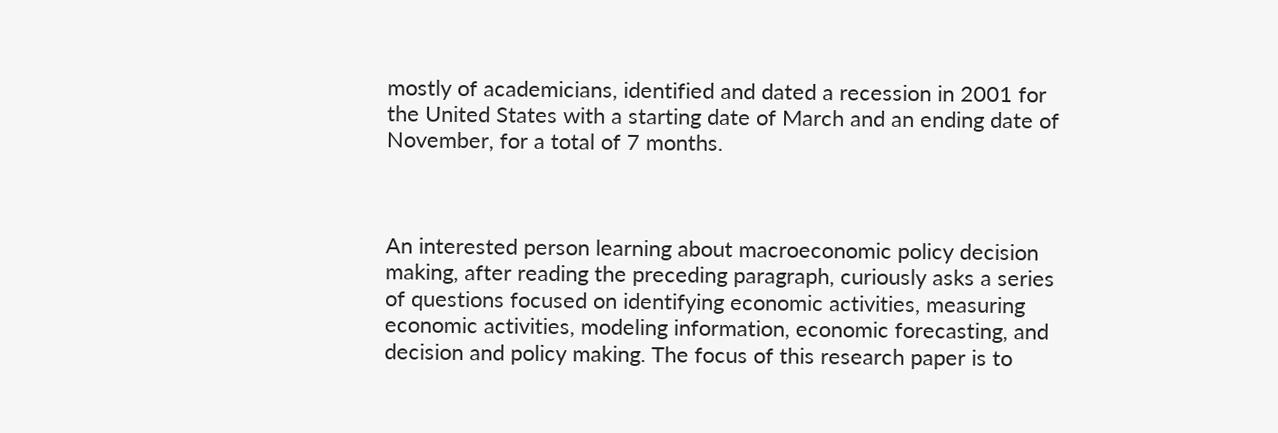mostly of academicians, identified and dated a recession in 2001 for the United States with a starting date of March and an ending date of November, for a total of 7 months.



An interested person learning about macroeconomic policy decision making, after reading the preceding paragraph, curiously asks a series of questions focused on identifying economic activities, measuring economic activities, modeling information, economic forecasting, and decision and policy making. The focus of this research paper is to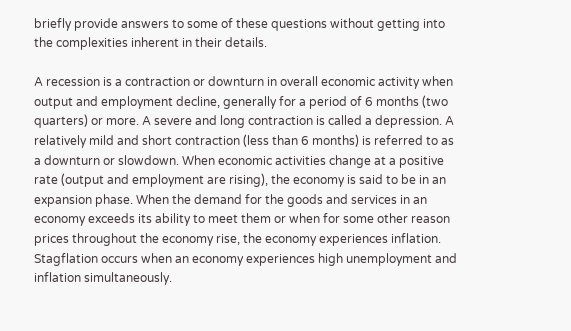briefly provide answers to some of these questions without getting into the complexities inherent in their details.

A recession is a contraction or downturn in overall economic activity when output and employment decline, generally for a period of 6 months (two quarters) or more. A severe and long contraction is called a depression. A relatively mild and short contraction (less than 6 months) is referred to as a downturn or slowdown. When economic activities change at a positive rate (output and employment are rising), the economy is said to be in an expansion phase. When the demand for the goods and services in an economy exceeds its ability to meet them or when for some other reason prices throughout the economy rise, the economy experiences inflation. Stagflation occurs when an economy experiences high unemployment and inflation simultaneously.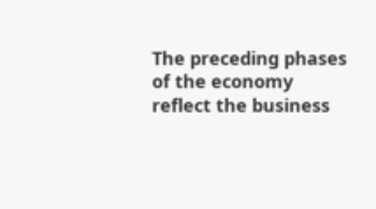The preceding phases of the economy reflect the business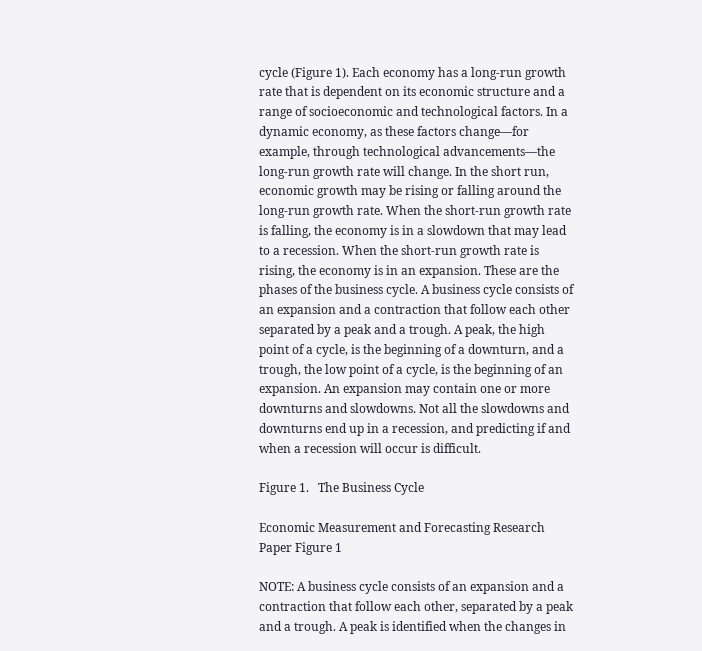cycle (Figure 1). Each economy has a long-run growth rate that is dependent on its economic structure and a range of socioeconomic and technological factors. In a dynamic economy, as these factors change—for example, through technological advancements—the long-run growth rate will change. In the short run, economic growth may be rising or falling around the long-run growth rate. When the short-run growth rate is falling, the economy is in a slowdown that may lead to a recession. When the short-run growth rate is rising, the economy is in an expansion. These are the phases of the business cycle. A business cycle consists of an expansion and a contraction that follow each other separated by a peak and a trough. A peak, the high point of a cycle, is the beginning of a downturn, and a trough, the low point of a cycle, is the beginning of an expansion. An expansion may contain one or more downturns and slowdowns. Not all the slowdowns and downturns end up in a recession, and predicting if and when a recession will occur is difficult.

Figure 1.   The Business Cycle

Economic Measurement and Forecasting Research Paper Figure 1

NOTE: A business cycle consists of an expansion and a contraction that follow each other, separated by a peak and a trough. A peak is identified when the changes in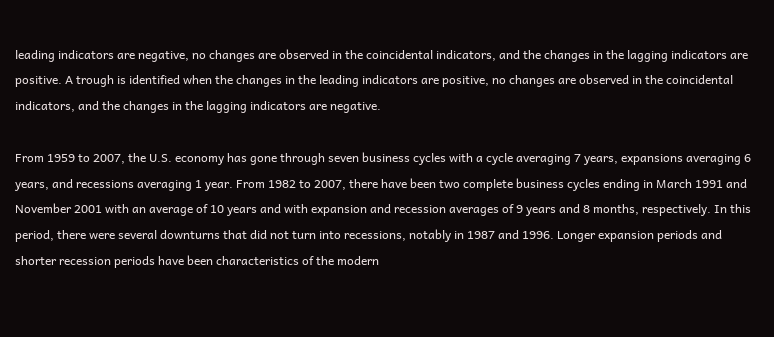leading indicators are negative, no changes are observed in the coincidental indicators, and the changes in the lagging indicators are positive. A trough is identified when the changes in the leading indicators are positive, no changes are observed in the coincidental indicators, and the changes in the lagging indicators are negative.

From 1959 to 2007, the U.S. economy has gone through seven business cycles with a cycle averaging 7 years, expansions averaging 6 years, and recessions averaging 1 year. From 1982 to 2007, there have been two complete business cycles ending in March 1991 and November 2001 with an average of 10 years and with expansion and recession averages of 9 years and 8 months, respectively. In this period, there were several downturns that did not turn into recessions, notably in 1987 and 1996. Longer expansion periods and shorter recession periods have been characteristics of the modern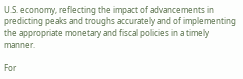U.S. economy, reflecting the impact of advancements in predicting peaks and troughs accurately and of implementing the appropriate monetary and fiscal policies in a timely manner.

For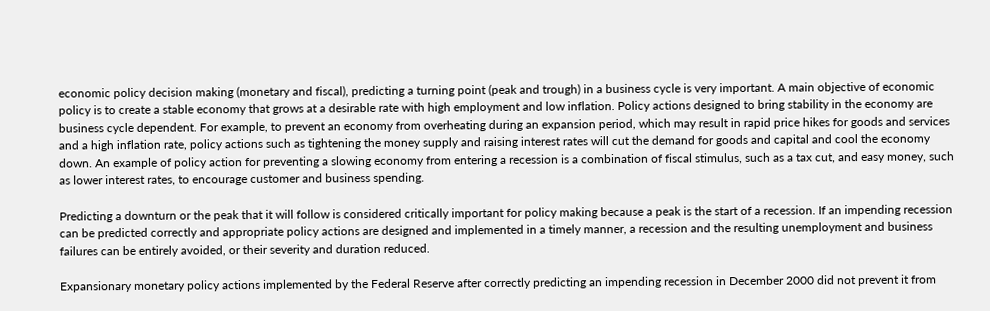economic policy decision making (monetary and fiscal), predicting a turning point (peak and trough) in a business cycle is very important. A main objective of economic policy is to create a stable economy that grows at a desirable rate with high employment and low inflation. Policy actions designed to bring stability in the economy are business cycle dependent. For example, to prevent an economy from overheating during an expansion period, which may result in rapid price hikes for goods and services and a high inflation rate, policy actions such as tightening the money supply and raising interest rates will cut the demand for goods and capital and cool the economy down. An example of policy action for preventing a slowing economy from entering a recession is a combination of fiscal stimulus, such as a tax cut, and easy money, such as lower interest rates, to encourage customer and business spending.

Predicting a downturn or the peak that it will follow is considered critically important for policy making because a peak is the start of a recession. If an impending recession can be predicted correctly and appropriate policy actions are designed and implemented in a timely manner, a recession and the resulting unemployment and business failures can be entirely avoided, or their severity and duration reduced.

Expansionary monetary policy actions implemented by the Federal Reserve after correctly predicting an impending recession in December 2000 did not prevent it from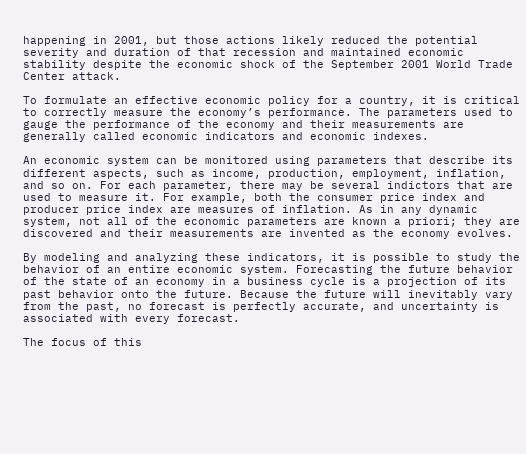happening in 2001, but those actions likely reduced the potential severity and duration of that recession and maintained economic stability despite the economic shock of the September 2001 World Trade Center attack.

To formulate an effective economic policy for a country, it is critical to correctly measure the economy’s performance. The parameters used to gauge the performance of the economy and their measurements are generally called economic indicators and economic indexes.

An economic system can be monitored using parameters that describe its different aspects, such as income, production, employment, inflation, and so on. For each parameter, there may be several indictors that are used to measure it. For example, both the consumer price index and producer price index are measures of inflation. As in any dynamic system, not all of the economic parameters are known a priori; they are discovered and their measurements are invented as the economy evolves.

By modeling and analyzing these indicators, it is possible to study the behavior of an entire economic system. Forecasting the future behavior of the state of an economy in a business cycle is a projection of its past behavior onto the future. Because the future will inevitably vary from the past, no forecast is perfectly accurate, and uncertainty is associated with every forecast.

The focus of this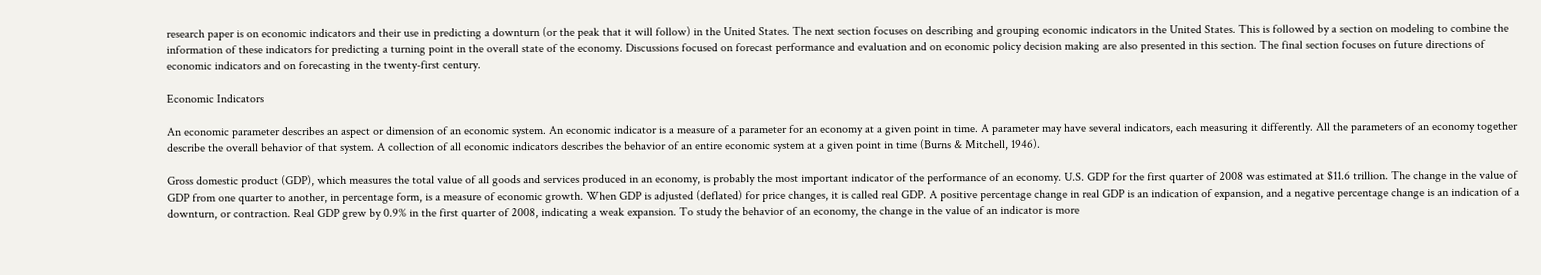research paper is on economic indicators and their use in predicting a downturn (or the peak that it will follow) in the United States. The next section focuses on describing and grouping economic indicators in the United States. This is followed by a section on modeling to combine the information of these indicators for predicting a turning point in the overall state of the economy. Discussions focused on forecast performance and evaluation and on economic policy decision making are also presented in this section. The final section focuses on future directions of economic indicators and on forecasting in the twenty-first century.

Economic Indicators

An economic parameter describes an aspect or dimension of an economic system. An economic indicator is a measure of a parameter for an economy at a given point in time. A parameter may have several indicators, each measuring it differently. All the parameters of an economy together describe the overall behavior of that system. A collection of all economic indicators describes the behavior of an entire economic system at a given point in time (Burns & Mitchell, 1946).

Gross domestic product (GDP), which measures the total value of all goods and services produced in an economy, is probably the most important indicator of the performance of an economy. U.S. GDP for the first quarter of 2008 was estimated at $11.6 trillion. The change in the value of GDP from one quarter to another, in percentage form, is a measure of economic growth. When GDP is adjusted (deflated) for price changes, it is called real GDP. A positive percentage change in real GDP is an indication of expansion, and a negative percentage change is an indication of a downturn, or contraction. Real GDP grew by 0.9% in the first quarter of 2008, indicating a weak expansion. To study the behavior of an economy, the change in the value of an indicator is more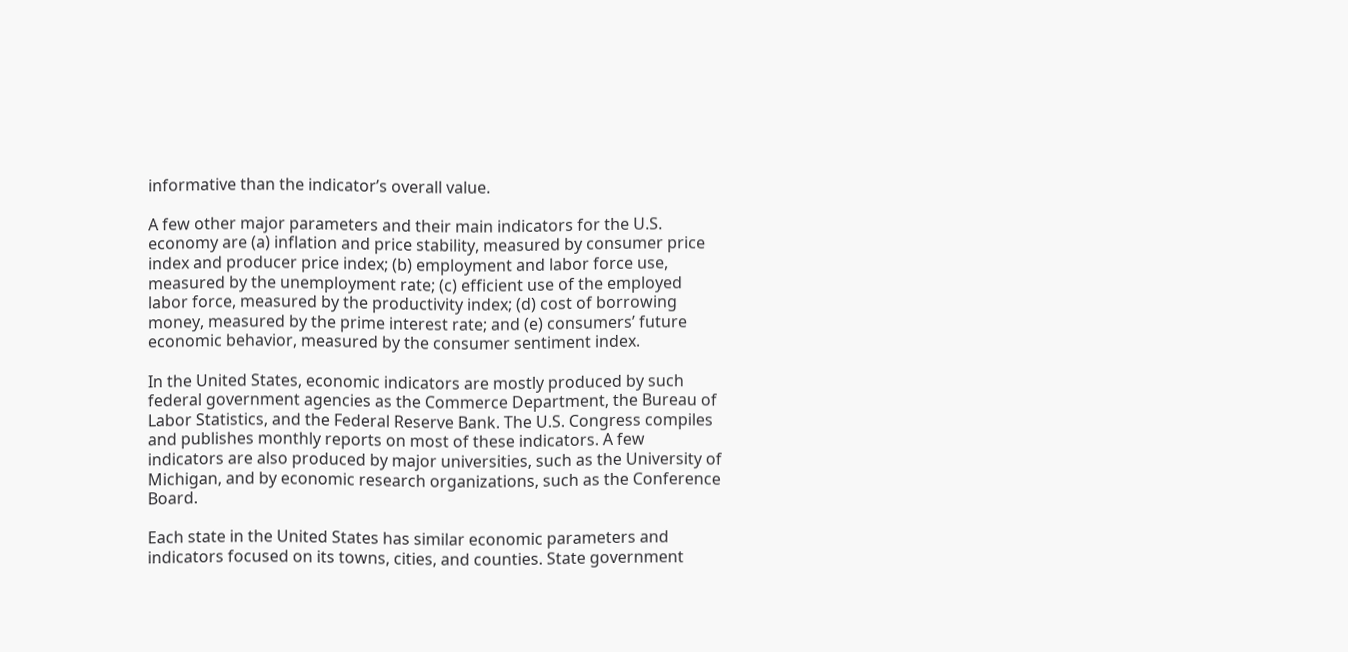informative than the indicator’s overall value.

A few other major parameters and their main indicators for the U.S. economy are (a) inflation and price stability, measured by consumer price index and producer price index; (b) employment and labor force use, measured by the unemployment rate; (c) efficient use of the employed labor force, measured by the productivity index; (d) cost of borrowing money, measured by the prime interest rate; and (e) consumers’ future economic behavior, measured by the consumer sentiment index.

In the United States, economic indicators are mostly produced by such federal government agencies as the Commerce Department, the Bureau of Labor Statistics, and the Federal Reserve Bank. The U.S. Congress compiles and publishes monthly reports on most of these indicators. A few indicators are also produced by major universities, such as the University of Michigan, and by economic research organizations, such as the Conference Board.

Each state in the United States has similar economic parameters and indicators focused on its towns, cities, and counties. State government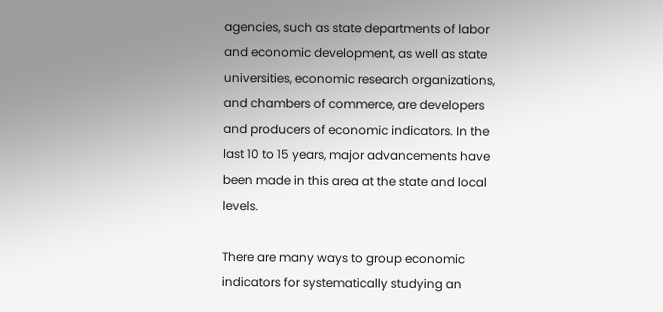agencies, such as state departments of labor and economic development, as well as state universities, economic research organizations, and chambers of commerce, are developers and producers of economic indicators. In the last 10 to 15 years, major advancements have been made in this area at the state and local levels.

There are many ways to group economic indicators for systematically studying an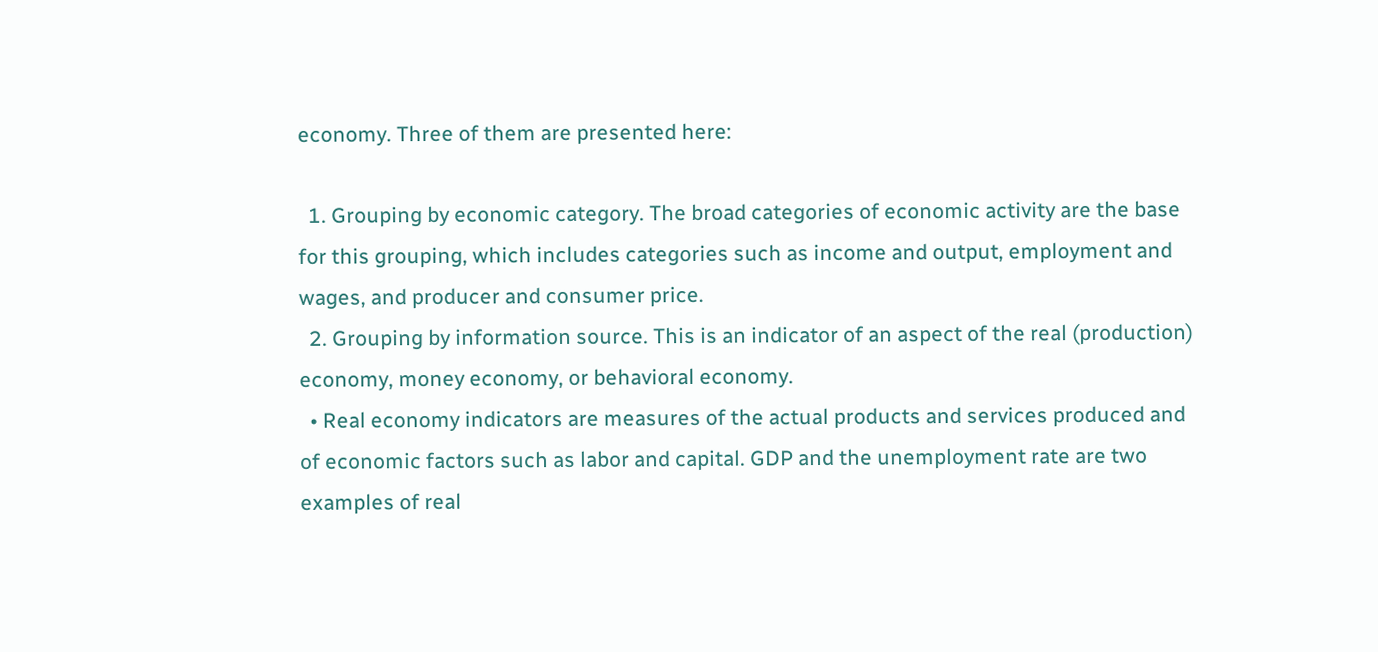economy. Three of them are presented here:

  1. Grouping by economic category. The broad categories of economic activity are the base for this grouping, which includes categories such as income and output, employment and wages, and producer and consumer price.
  2. Grouping by information source. This is an indicator of an aspect of the real (production) economy, money economy, or behavioral economy.
  • Real economy indicators are measures of the actual products and services produced and of economic factors such as labor and capital. GDP and the unemployment rate are two examples of real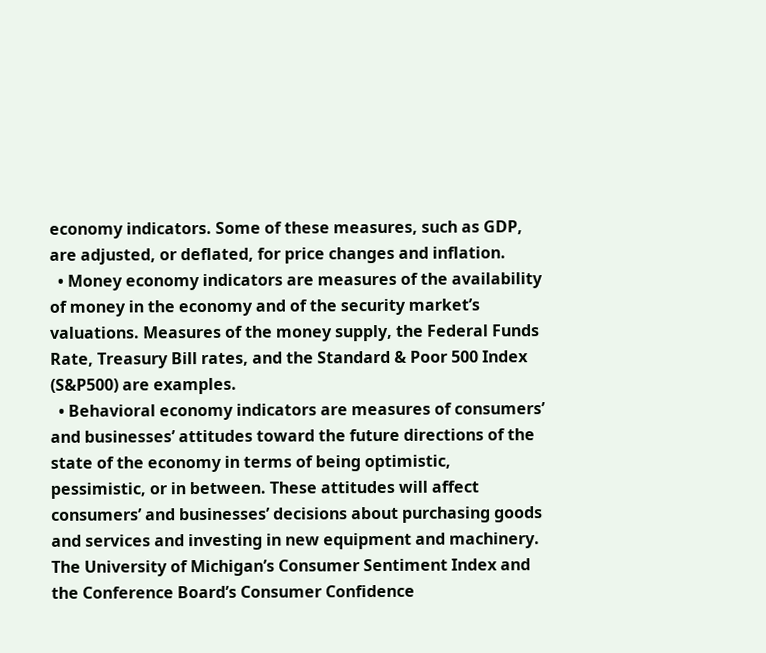economy indicators. Some of these measures, such as GDP, are adjusted, or deflated, for price changes and inflation.
  • Money economy indicators are measures of the availability of money in the economy and of the security market’s valuations. Measures of the money supply, the Federal Funds Rate, Treasury Bill rates, and the Standard & Poor 500 Index (S&P500) are examples.
  • Behavioral economy indicators are measures of consumers’ and businesses’ attitudes toward the future directions of the state of the economy in terms of being optimistic, pessimistic, or in between. These attitudes will affect consumers’ and businesses’ decisions about purchasing goods and services and investing in new equipment and machinery. The University of Michigan’s Consumer Sentiment Index and the Conference Board’s Consumer Confidence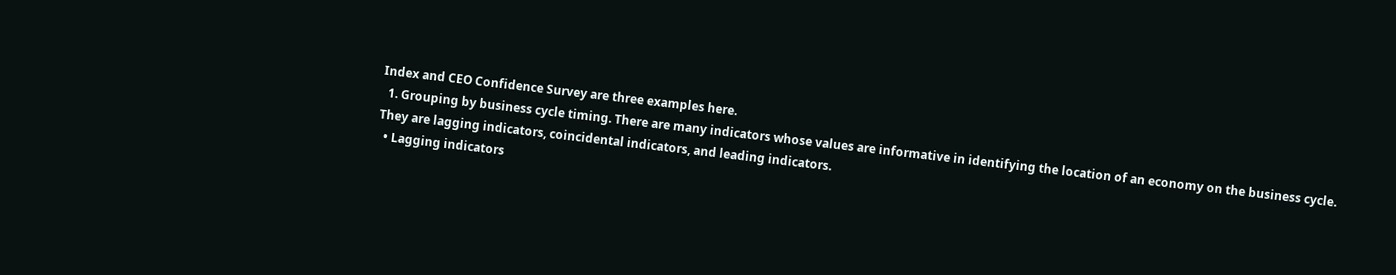Index and CEO Confidence Survey are three examples here.
  1. Grouping by business cycle timing. There are many indicators whose values are informative in identifying the location of an economy on the business cycle. They are lagging indicators, coincidental indicators, and leading indicators.
  • Lagging indicators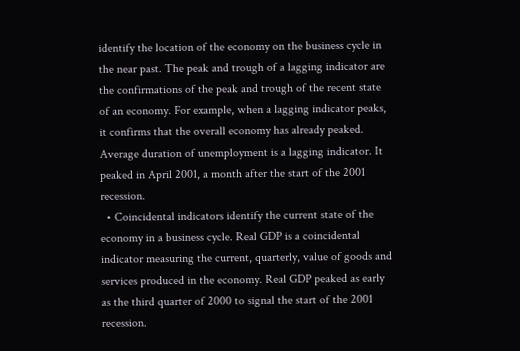identify the location of the economy on the business cycle in the near past. The peak and trough of a lagging indicator are the confirmations of the peak and trough of the recent state of an economy. For example, when a lagging indicator peaks, it confirms that the overall economy has already peaked. Average duration of unemployment is a lagging indicator. It peaked in April 2001, a month after the start of the 2001 recession.
  • Coincidental indicators identify the current state of the economy in a business cycle. Real GDP is a coincidental indicator measuring the current, quarterly, value of goods and services produced in the economy. Real GDP peaked as early as the third quarter of 2000 to signal the start of the 2001 recession.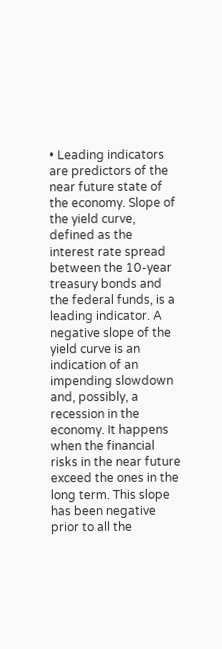• Leading indicators are predictors of the near future state of the economy. Slope of the yield curve, defined as the interest rate spread between the 10-year treasury bonds and the federal funds, is a leading indicator. A negative slope of the yield curve is an indication of an impending slowdown and, possibly, a recession in the economy. It happens when the financial risks in the near future exceed the ones in the long term. This slope has been negative prior to all the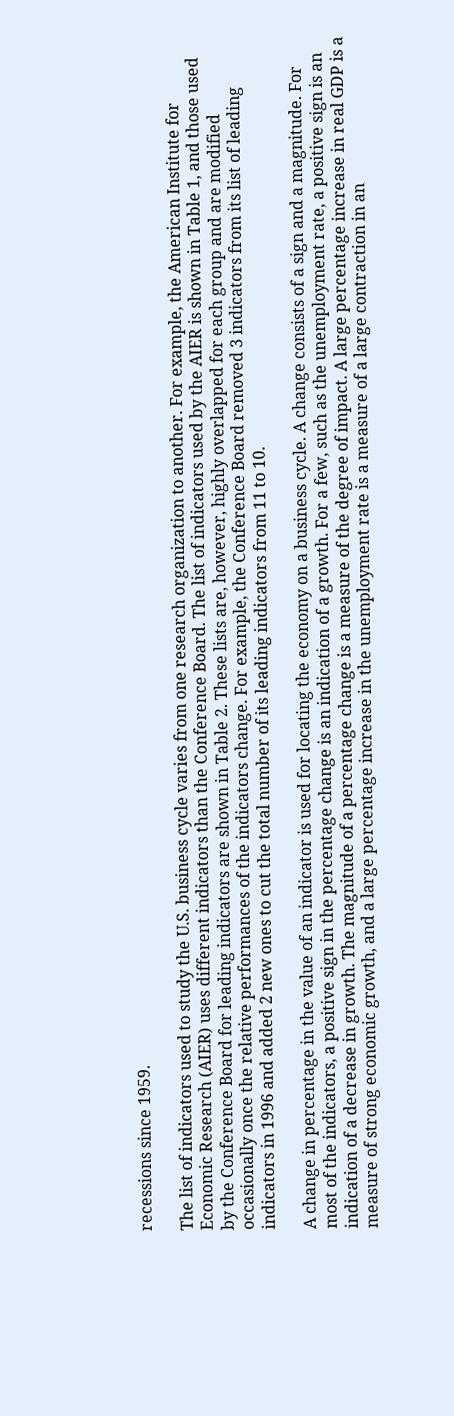recessions since 1959.

The list of indicators used to study the U.S. business cycle varies from one research organization to another. For example, the American Institute for Economic Research (AIER) uses different indicators than the Conference Board. The list of indicators used by the AIER is shown in Table 1, and those used by the Conference Board for leading indicators are shown in Table 2. These lists are, however, highly overlapped for each group and are modified occasionally once the relative performances of the indicators change. For example, the Conference Board removed 3 indicators from its list of leading indicators in 1996 and added 2 new ones to cut the total number of its leading indicators from 11 to 10.

A change in percentage in the value of an indicator is used for locating the economy on a business cycle. A change consists of a sign and a magnitude. For most of the indicators, a positive sign in the percentage change is an indication of a growth. For a few, such as the unemployment rate, a positive sign is an indication of a decrease in growth. The magnitude of a percentage change is a measure of the degree of impact. A large percentage increase in real GDP is a measure of strong economic growth, and a large percentage increase in the unemployment rate is a measure of a large contraction in an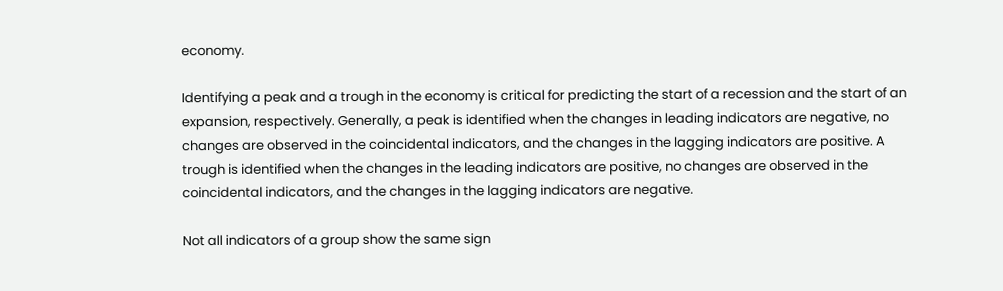economy.

Identifying a peak and a trough in the economy is critical for predicting the start of a recession and the start of an expansion, respectively. Generally, a peak is identified when the changes in leading indicators are negative, no changes are observed in the coincidental indicators, and the changes in the lagging indicators are positive. A trough is identified when the changes in the leading indicators are positive, no changes are observed in the coincidental indicators, and the changes in the lagging indicators are negative.

Not all indicators of a group show the same sign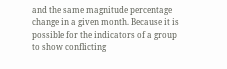and the same magnitude percentage change in a given month. Because it is possible for the indicators of a group to show conflicting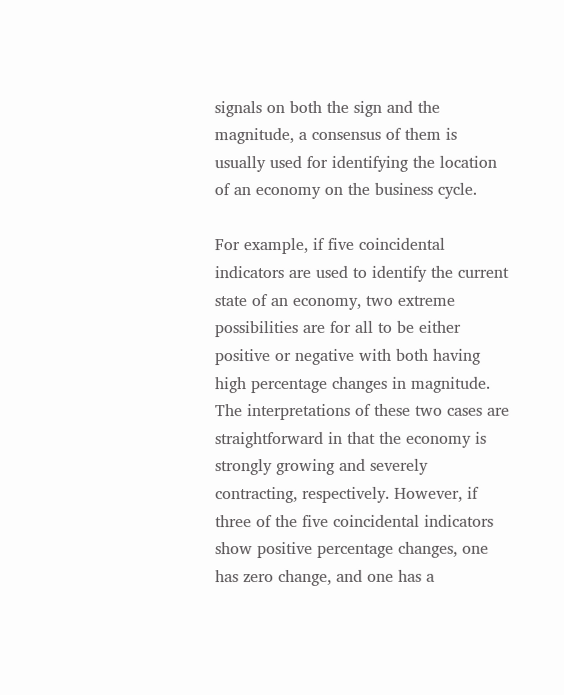signals on both the sign and the magnitude, a consensus of them is usually used for identifying the location of an economy on the business cycle.

For example, if five coincidental indicators are used to identify the current state of an economy, two extreme possibilities are for all to be either positive or negative with both having high percentage changes in magnitude. The interpretations of these two cases are straightforward in that the economy is strongly growing and severely contracting, respectively. However, if three of the five coincidental indicators show positive percentage changes, one has zero change, and one has a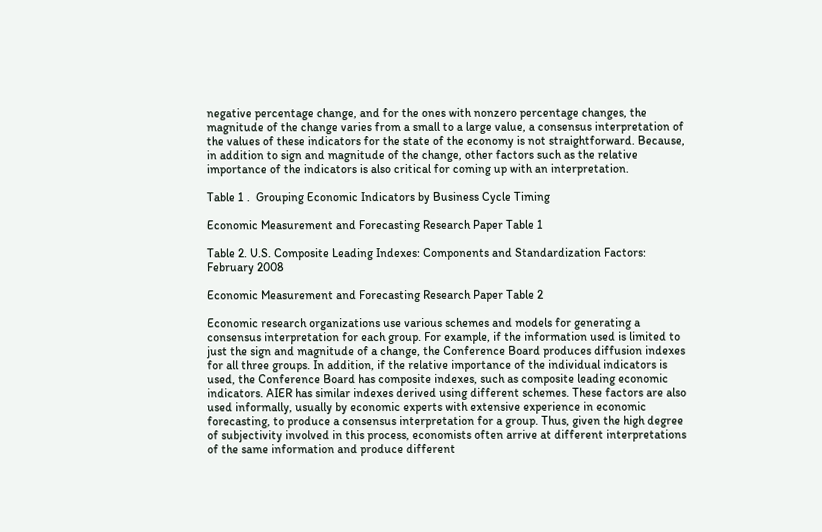negative percentage change, and for the ones with nonzero percentage changes, the magnitude of the change varies from a small to a large value, a consensus interpretation of the values of these indicators for the state of the economy is not straightforward. Because, in addition to sign and magnitude of the change, other factors such as the relative importance of the indicators is also critical for coming up with an interpretation.

Table 1 .  Grouping Economic Indicators by Business Cycle Timing

Economic Measurement and Forecasting Research Paper Table 1

Table 2. U.S. Composite Leading Indexes: Components and Standardization Factors: February 2008

Economic Measurement and Forecasting Research Paper Table 2

Economic research organizations use various schemes and models for generating a consensus interpretation for each group. For example, if the information used is limited to just the sign and magnitude of a change, the Conference Board produces diffusion indexes for all three groups. In addition, if the relative importance of the individual indicators is used, the Conference Board has composite indexes, such as composite leading economic indicators. AIER has similar indexes derived using different schemes. These factors are also used informally, usually by economic experts with extensive experience in economic forecasting, to produce a consensus interpretation for a group. Thus, given the high degree of subjectivity involved in this process, economists often arrive at different interpretations of the same information and produce different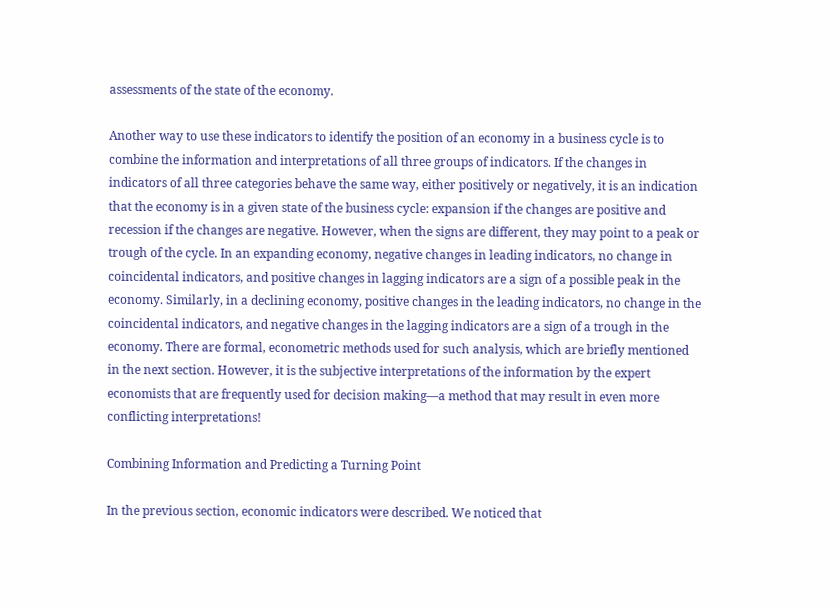assessments of the state of the economy.

Another way to use these indicators to identify the position of an economy in a business cycle is to combine the information and interpretations of all three groups of indicators. If the changes in indicators of all three categories behave the same way, either positively or negatively, it is an indication that the economy is in a given state of the business cycle: expansion if the changes are positive and recession if the changes are negative. However, when the signs are different, they may point to a peak or trough of the cycle. In an expanding economy, negative changes in leading indicators, no change in coincidental indicators, and positive changes in lagging indicators are a sign of a possible peak in the economy. Similarly, in a declining economy, positive changes in the leading indicators, no change in the coincidental indicators, and negative changes in the lagging indicators are a sign of a trough in the economy. There are formal, econometric methods used for such analysis, which are briefly mentioned in the next section. However, it is the subjective interpretations of the information by the expert economists that are frequently used for decision making—a method that may result in even more conflicting interpretations!

Combining Information and Predicting a Turning Point

In the previous section, economic indicators were described. We noticed that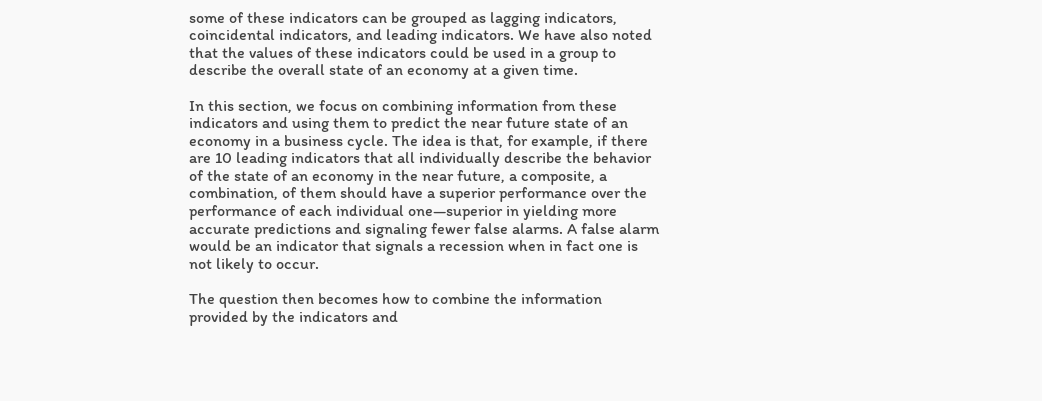some of these indicators can be grouped as lagging indicators, coincidental indicators, and leading indicators. We have also noted that the values of these indicators could be used in a group to describe the overall state of an economy at a given time.

In this section, we focus on combining information from these indicators and using them to predict the near future state of an economy in a business cycle. The idea is that, for example, if there are 10 leading indicators that all individually describe the behavior of the state of an economy in the near future, a composite, a combination, of them should have a superior performance over the performance of each individual one—superior in yielding more accurate predictions and signaling fewer false alarms. A false alarm would be an indicator that signals a recession when in fact one is not likely to occur.

The question then becomes how to combine the information provided by the indicators and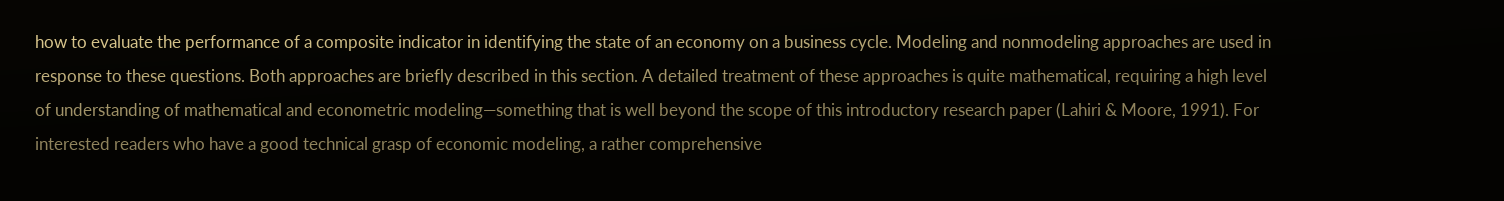how to evaluate the performance of a composite indicator in identifying the state of an economy on a business cycle. Modeling and nonmodeling approaches are used in response to these questions. Both approaches are briefly described in this section. A detailed treatment of these approaches is quite mathematical, requiring a high level of understanding of mathematical and econometric modeling—something that is well beyond the scope of this introductory research paper (Lahiri & Moore, 1991). For interested readers who have a good technical grasp of economic modeling, a rather comprehensive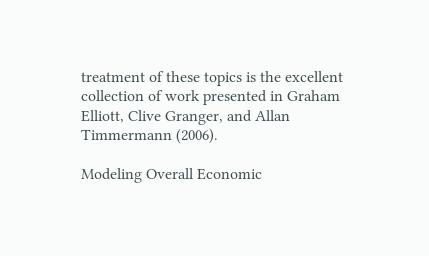treatment of these topics is the excellent collection of work presented in Graham Elliott, Clive Granger, and Allan Timmermann (2006).

Modeling Overall Economic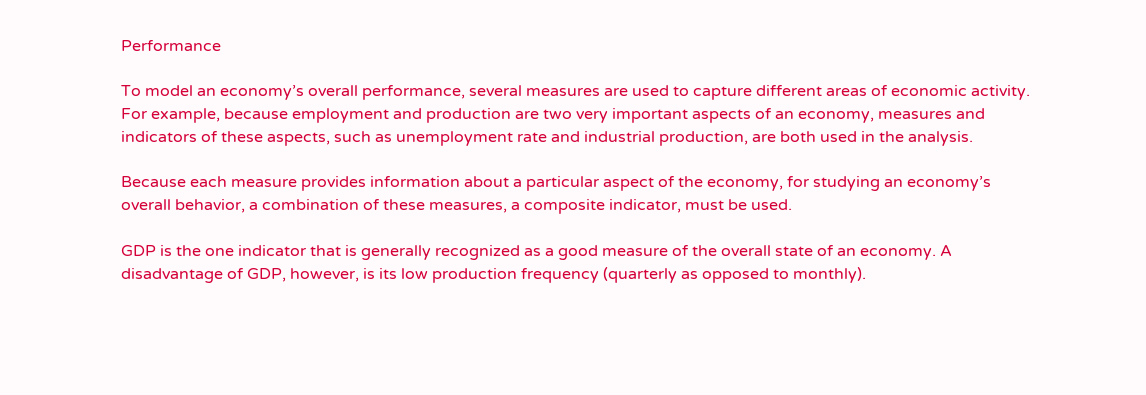Performance

To model an economy’s overall performance, several measures are used to capture different areas of economic activity. For example, because employment and production are two very important aspects of an economy, measures and indicators of these aspects, such as unemployment rate and industrial production, are both used in the analysis.

Because each measure provides information about a particular aspect of the economy, for studying an economy’s overall behavior, a combination of these measures, a composite indicator, must be used.

GDP is the one indicator that is generally recognized as a good measure of the overall state of an economy. A disadvantage of GDP, however, is its low production frequency (quarterly as opposed to monthly).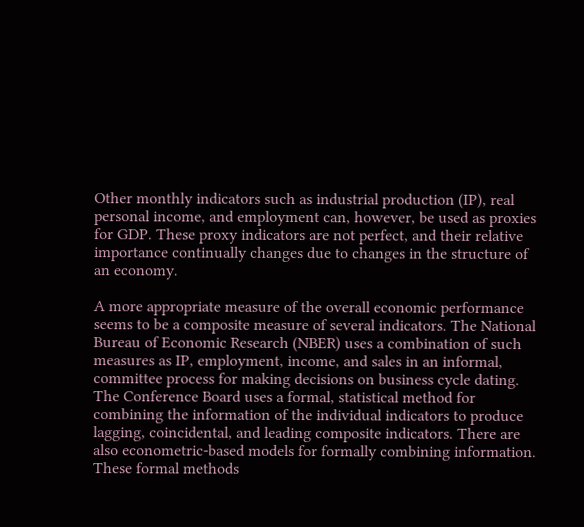Other monthly indicators such as industrial production (IP), real personal income, and employment can, however, be used as proxies for GDP. These proxy indicators are not perfect, and their relative importance continually changes due to changes in the structure of an economy.

A more appropriate measure of the overall economic performance seems to be a composite measure of several indicators. The National Bureau of Economic Research (NBER) uses a combination of such measures as IP, employment, income, and sales in an informal, committee process for making decisions on business cycle dating. The Conference Board uses a formal, statistical method for combining the information of the individual indicators to produce lagging, coincidental, and leading composite indicators. There are also econometric-based models for formally combining information. These formal methods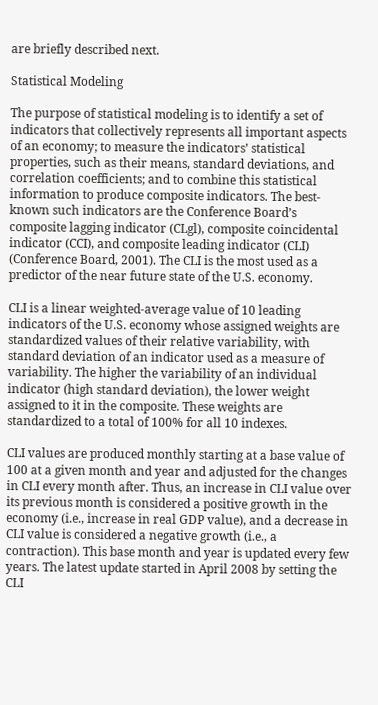are briefly described next.

Statistical Modeling

The purpose of statistical modeling is to identify a set of indicators that collectively represents all important aspects of an economy; to measure the indicators’ statistical properties, such as their means, standard deviations, and correlation coefficients; and to combine this statistical information to produce composite indicators. The best-known such indicators are the Conference Board’s composite lagging indicator (CLgl), composite coincidental indicator (CCI), and composite leading indicator (CLI) (Conference Board, 2001). The CLI is the most used as a predictor of the near future state of the U.S. economy.

CLI is a linear weighted-average value of 10 leading indicators of the U.S. economy whose assigned weights are standardized values of their relative variability, with standard deviation of an indicator used as a measure of variability. The higher the variability of an individual indicator (high standard deviation), the lower weight assigned to it in the composite. These weights are standardized to a total of 100% for all 10 indexes.

CLI values are produced monthly starting at a base value of 100 at a given month and year and adjusted for the changes in CLI every month after. Thus, an increase in CLI value over its previous month is considered a positive growth in the economy (i.e., increase in real GDP value), and a decrease in CLI value is considered a negative growth (i.e., a contraction). This base month and year is updated every few years. The latest update started in April 2008 by setting the CLI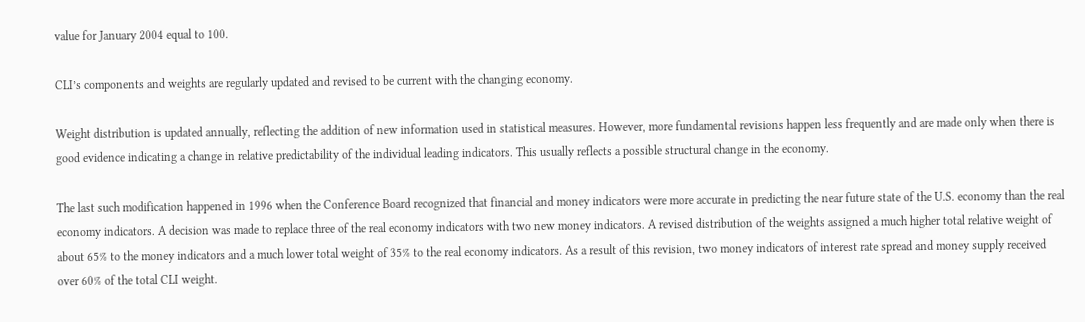value for January 2004 equal to 100.

CLI’s components and weights are regularly updated and revised to be current with the changing economy.

Weight distribution is updated annually, reflecting the addition of new information used in statistical measures. However, more fundamental revisions happen less frequently and are made only when there is good evidence indicating a change in relative predictability of the individual leading indicators. This usually reflects a possible structural change in the economy.

The last such modification happened in 1996 when the Conference Board recognized that financial and money indicators were more accurate in predicting the near future state of the U.S. economy than the real economy indicators. A decision was made to replace three of the real economy indicators with two new money indicators. A revised distribution of the weights assigned a much higher total relative weight of about 65% to the money indicators and a much lower total weight of 35% to the real economy indicators. As a result of this revision, two money indicators of interest rate spread and money supply received over 60% of the total CLI weight.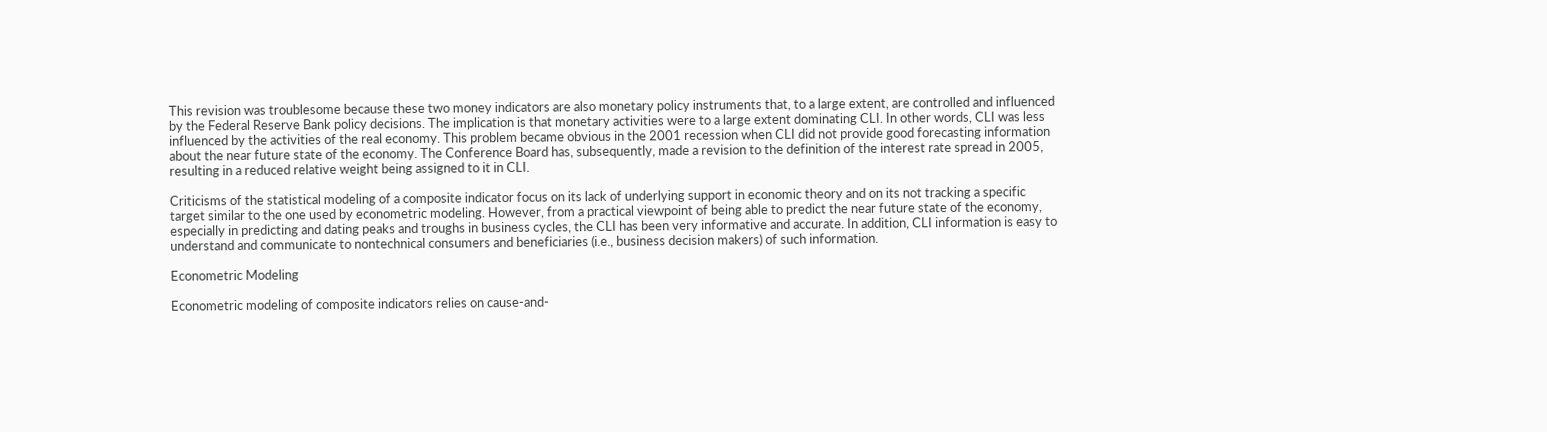This revision was troublesome because these two money indicators are also monetary policy instruments that, to a large extent, are controlled and influenced by the Federal Reserve Bank policy decisions. The implication is that monetary activities were to a large extent dominating CLI. In other words, CLI was less influenced by the activities of the real economy. This problem became obvious in the 2001 recession when CLI did not provide good forecasting information about the near future state of the economy. The Conference Board has, subsequently, made a revision to the definition of the interest rate spread in 2005, resulting in a reduced relative weight being assigned to it in CLI.

Criticisms of the statistical modeling of a composite indicator focus on its lack of underlying support in economic theory and on its not tracking a specific target similar to the one used by econometric modeling. However, from a practical viewpoint of being able to predict the near future state of the economy, especially in predicting and dating peaks and troughs in business cycles, the CLI has been very informative and accurate. In addition, CLI information is easy to understand and communicate to nontechnical consumers and beneficiaries (i.e., business decision makers) of such information.

Econometric Modeling

Econometric modeling of composite indicators relies on cause-and-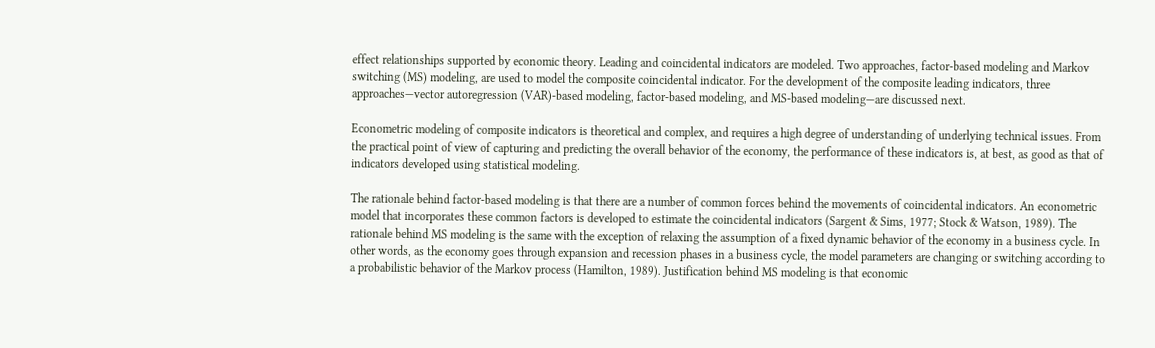effect relationships supported by economic theory. Leading and coincidental indicators are modeled. Two approaches, factor-based modeling and Markov switching (MS) modeling, are used to model the composite coincidental indicator. For the development of the composite leading indicators, three approaches—vector autoregression (VAR)-based modeling, factor-based modeling, and MS-based modeling—are discussed next.

Econometric modeling of composite indicators is theoretical and complex, and requires a high degree of understanding of underlying technical issues. From the practical point of view of capturing and predicting the overall behavior of the economy, the performance of these indicators is, at best, as good as that of indicators developed using statistical modeling.

The rationale behind factor-based modeling is that there are a number of common forces behind the movements of coincidental indicators. An econometric model that incorporates these common factors is developed to estimate the coincidental indicators (Sargent & Sims, 1977; Stock & Watson, 1989). The rationale behind MS modeling is the same with the exception of relaxing the assumption of a fixed dynamic behavior of the economy in a business cycle. In other words, as the economy goes through expansion and recession phases in a business cycle, the model parameters are changing or switching according to a probabilistic behavior of the Markov process (Hamilton, 1989). Justification behind MS modeling is that economic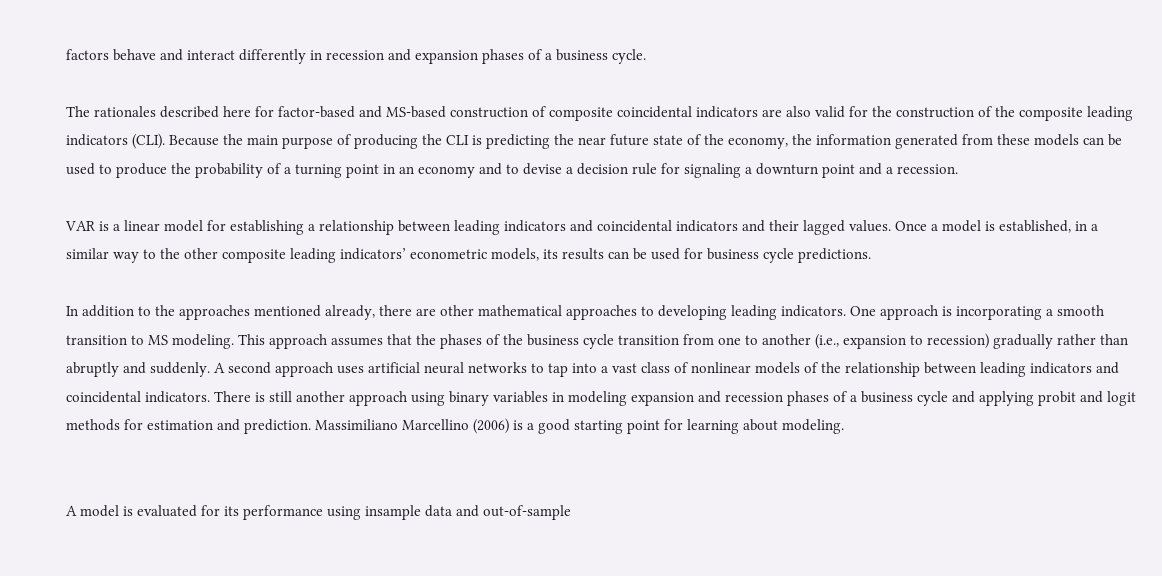factors behave and interact differently in recession and expansion phases of a business cycle.

The rationales described here for factor-based and MS-based construction of composite coincidental indicators are also valid for the construction of the composite leading indicators (CLI). Because the main purpose of producing the CLI is predicting the near future state of the economy, the information generated from these models can be used to produce the probability of a turning point in an economy and to devise a decision rule for signaling a downturn point and a recession.

VAR is a linear model for establishing a relationship between leading indicators and coincidental indicators and their lagged values. Once a model is established, in a similar way to the other composite leading indicators’ econometric models, its results can be used for business cycle predictions.

In addition to the approaches mentioned already, there are other mathematical approaches to developing leading indicators. One approach is incorporating a smooth transition to MS modeling. This approach assumes that the phases of the business cycle transition from one to another (i.e., expansion to recession) gradually rather than abruptly and suddenly. A second approach uses artificial neural networks to tap into a vast class of nonlinear models of the relationship between leading indicators and coincidental indicators. There is still another approach using binary variables in modeling expansion and recession phases of a business cycle and applying probit and logit methods for estimation and prediction. Massimiliano Marcellino (2006) is a good starting point for learning about modeling.


A model is evaluated for its performance using insample data and out-of-sample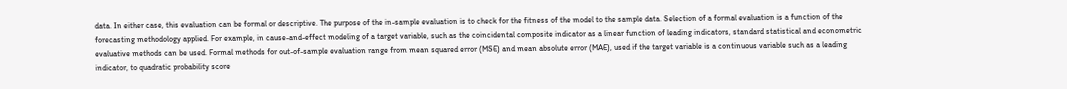data. In either case, this evaluation can be formal or descriptive. The purpose of the in-sample evaluation is to check for the fitness of the model to the sample data. Selection of a formal evaluation is a function of the forecasting methodology applied. For example, in cause-and-effect modeling of a target variable, such as the coincidental composite indicator as a linear function of leading indicators, standard statistical and econometric evaluative methods can be used. Formal methods for out-of-sample evaluation range from mean squared error (MSE) and mean absolute error (MAE), used if the target variable is a continuous variable such as a leading indicator, to quadratic probability score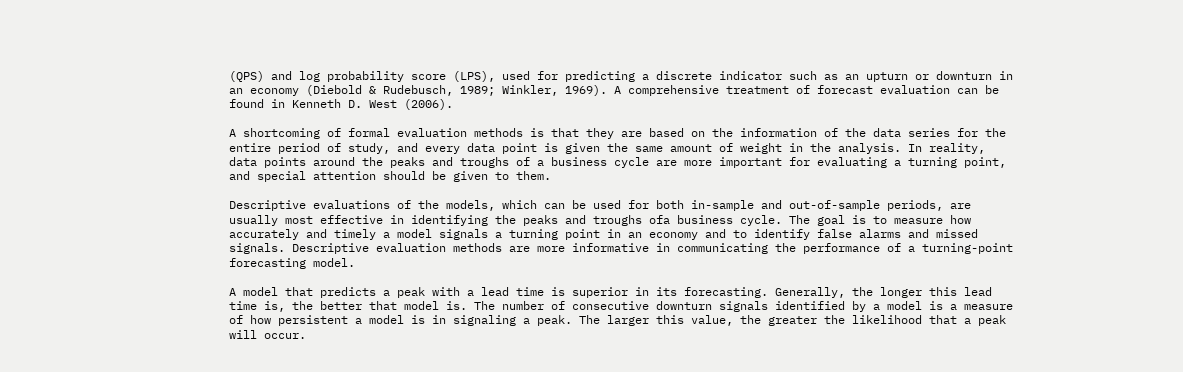(QPS) and log probability score (LPS), used for predicting a discrete indicator such as an upturn or downturn in an economy (Diebold & Rudebusch, 1989; Winkler, 1969). A comprehensive treatment of forecast evaluation can be found in Kenneth D. West (2006).

A shortcoming of formal evaluation methods is that they are based on the information of the data series for the entire period of study, and every data point is given the same amount of weight in the analysis. In reality, data points around the peaks and troughs of a business cycle are more important for evaluating a turning point, and special attention should be given to them.

Descriptive evaluations of the models, which can be used for both in-sample and out-of-sample periods, are usually most effective in identifying the peaks and troughs ofa business cycle. The goal is to measure how accurately and timely a model signals a turning point in an economy and to identify false alarms and missed signals. Descriptive evaluation methods are more informative in communicating the performance of a turning-point forecasting model.

A model that predicts a peak with a lead time is superior in its forecasting. Generally, the longer this lead time is, the better that model is. The number of consecutive downturn signals identified by a model is a measure of how persistent a model is in signaling a peak. The larger this value, the greater the likelihood that a peak will occur.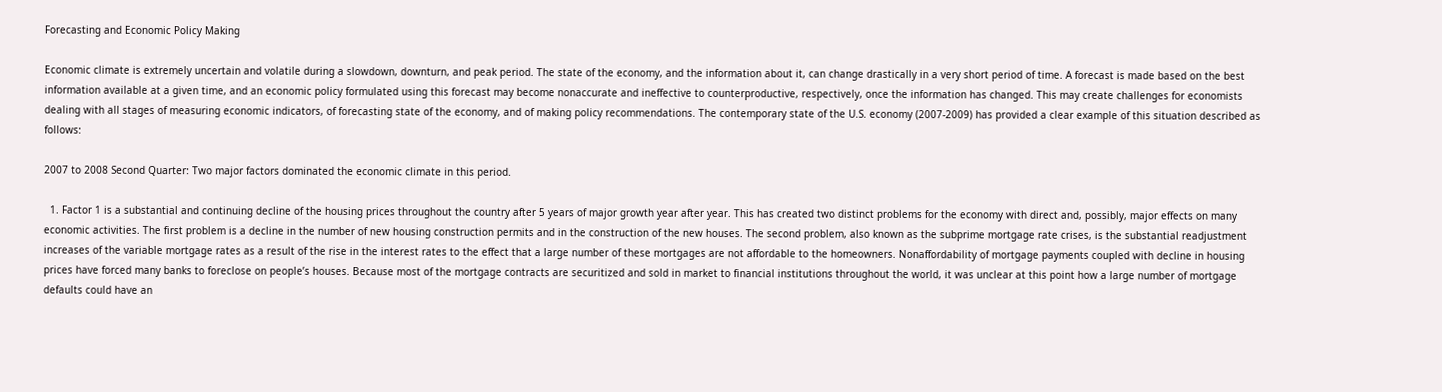Forecasting and Economic Policy Making

Economic climate is extremely uncertain and volatile during a slowdown, downturn, and peak period. The state of the economy, and the information about it, can change drastically in a very short period of time. A forecast is made based on the best information available at a given time, and an economic policy formulated using this forecast may become nonaccurate and ineffective to counterproductive, respectively, once the information has changed. This may create challenges for economists dealing with all stages of measuring economic indicators, of forecasting state of the economy, and of making policy recommendations. The contemporary state of the U.S. economy (2007-2009) has provided a clear example of this situation described as follows:

2007 to 2008 Second Quarter: Two major factors dominated the economic climate in this period.

  1. Factor 1 is a substantial and continuing decline of the housing prices throughout the country after 5 years of major growth year after year. This has created two distinct problems for the economy with direct and, possibly, major effects on many economic activities. The first problem is a decline in the number of new housing construction permits and in the construction of the new houses. The second problem, also known as the subprime mortgage rate crises, is the substantial readjustment increases of the variable mortgage rates as a result of the rise in the interest rates to the effect that a large number of these mortgages are not affordable to the homeowners. Nonaffordability of mortgage payments coupled with decline in housing prices have forced many banks to foreclose on people’s houses. Because most of the mortgage contracts are securitized and sold in market to financial institutions throughout the world, it was unclear at this point how a large number of mortgage defaults could have an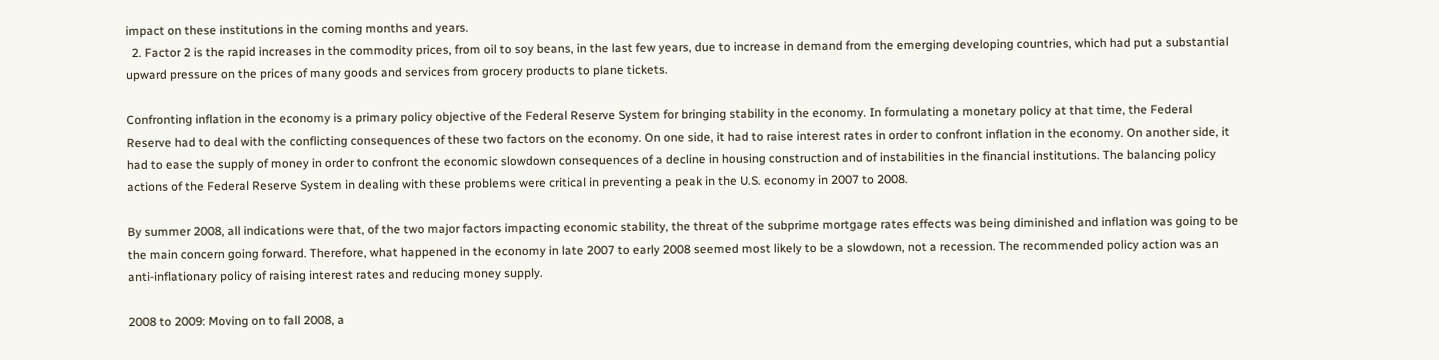impact on these institutions in the coming months and years.
  2. Factor 2 is the rapid increases in the commodity prices, from oil to soy beans, in the last few years, due to increase in demand from the emerging developing countries, which had put a substantial upward pressure on the prices of many goods and services from grocery products to plane tickets.

Confronting inflation in the economy is a primary policy objective of the Federal Reserve System for bringing stability in the economy. In formulating a monetary policy at that time, the Federal Reserve had to deal with the conflicting consequences of these two factors on the economy. On one side, it had to raise interest rates in order to confront inflation in the economy. On another side, it had to ease the supply of money in order to confront the economic slowdown consequences of a decline in housing construction and of instabilities in the financial institutions. The balancing policy actions of the Federal Reserve System in dealing with these problems were critical in preventing a peak in the U.S. economy in 2007 to 2008.

By summer 2008, all indications were that, of the two major factors impacting economic stability, the threat of the subprime mortgage rates effects was being diminished and inflation was going to be the main concern going forward. Therefore, what happened in the economy in late 2007 to early 2008 seemed most likely to be a slowdown, not a recession. The recommended policy action was an anti-inflationary policy of raising interest rates and reducing money supply.

2008 to 2009: Moving on to fall 2008, a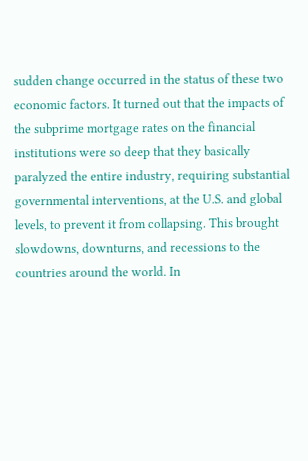sudden change occurred in the status of these two economic factors. It turned out that the impacts of the subprime mortgage rates on the financial institutions were so deep that they basically paralyzed the entire industry, requiring substantial governmental interventions, at the U.S. and global levels, to prevent it from collapsing. This brought slowdowns, downturns, and recessions to the countries around the world. In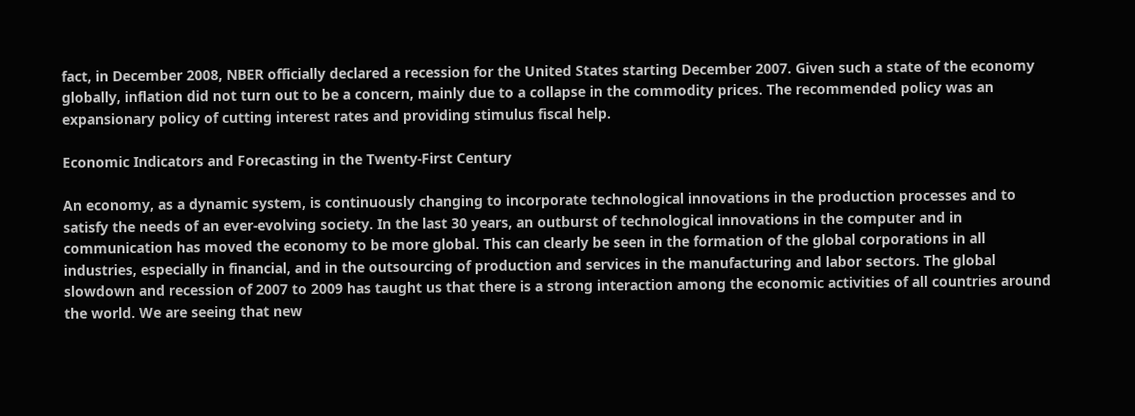fact, in December 2008, NBER officially declared a recession for the United States starting December 2007. Given such a state of the economy globally, inflation did not turn out to be a concern, mainly due to a collapse in the commodity prices. The recommended policy was an expansionary policy of cutting interest rates and providing stimulus fiscal help.

Economic Indicators and Forecasting in the Twenty-First Century

An economy, as a dynamic system, is continuously changing to incorporate technological innovations in the production processes and to satisfy the needs of an ever-evolving society. In the last 30 years, an outburst of technological innovations in the computer and in communication has moved the economy to be more global. This can clearly be seen in the formation of the global corporations in all industries, especially in financial, and in the outsourcing of production and services in the manufacturing and labor sectors. The global slowdown and recession of 2007 to 2009 has taught us that there is a strong interaction among the economic activities of all countries around the world. We are seeing that new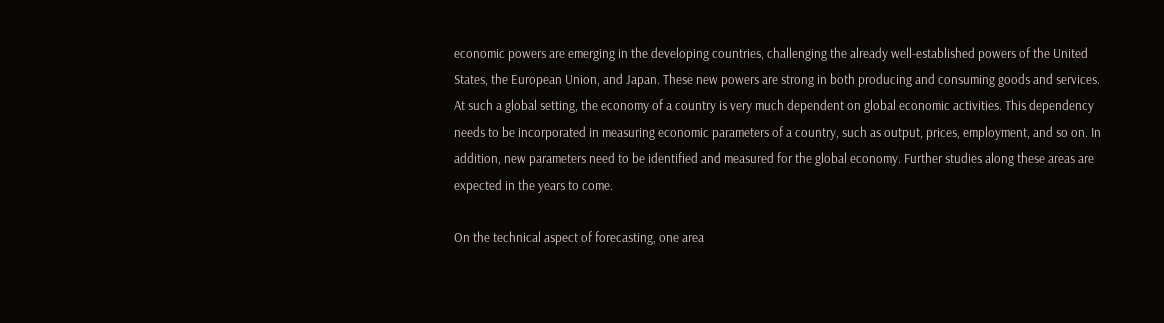economic powers are emerging in the developing countries, challenging the already well-established powers of the United States, the European Union, and Japan. These new powers are strong in both producing and consuming goods and services. At such a global setting, the economy of a country is very much dependent on global economic activities. This dependency needs to be incorporated in measuring economic parameters of a country, such as output, prices, employment, and so on. In addition, new parameters need to be identified and measured for the global economy. Further studies along these areas are expected in the years to come.

On the technical aspect of forecasting, one area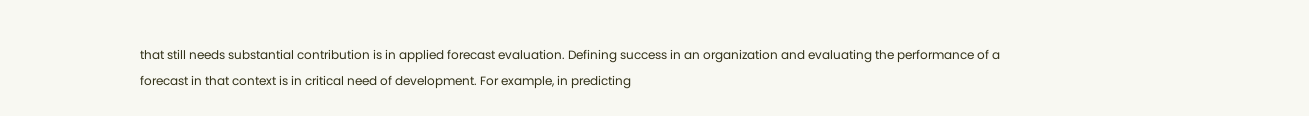that still needs substantial contribution is in applied forecast evaluation. Defining success in an organization and evaluating the performance of a forecast in that context is in critical need of development. For example, in predicting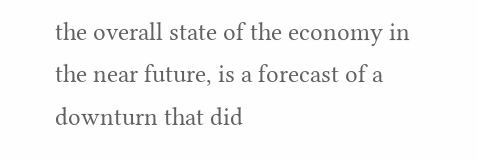the overall state of the economy in the near future, is a forecast of a downturn that did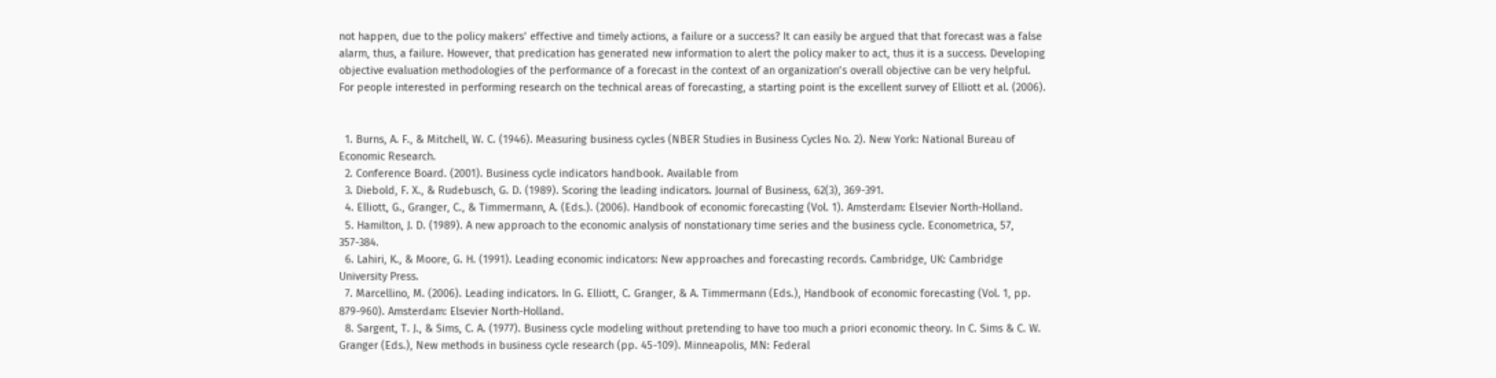not happen, due to the policy makers’ effective and timely actions, a failure or a success? It can easily be argued that that forecast was a false alarm, thus, a failure. However, that predication has generated new information to alert the policy maker to act, thus it is a success. Developing objective evaluation methodologies of the performance of a forecast in the context of an organization’s overall objective can be very helpful. For people interested in performing research on the technical areas of forecasting, a starting point is the excellent survey of Elliott et al. (2006).


  1. Burns, A. F., & Mitchell, W. C. (1946). Measuring business cycles (NBER Studies in Business Cycles No. 2). New York: National Bureau of Economic Research.
  2. Conference Board. (2001). Business cycle indicators handbook. Available from
  3. Diebold, F. X., & Rudebusch, G. D. (1989). Scoring the leading indicators. Journal of Business, 62(3), 369-391.
  4. Elliott, G., Granger, C., & Timmermann, A. (Eds.). (2006). Handbook of economic forecasting (Vol. 1). Amsterdam: Elsevier North-Holland.
  5. Hamilton, J. D. (1989). A new approach to the economic analysis of nonstationary time series and the business cycle. Econometrica, 57, 357-384.
  6. Lahiri, K., & Moore, G. H. (1991). Leading economic indicators: New approaches and forecasting records. Cambridge, UK: Cambridge University Press.
  7. Marcellino, M. (2006). Leading indicators. In G. Elliott, C. Granger, & A. Timmermann (Eds.), Handbook of economic forecasting (Vol. 1, pp. 879-960). Amsterdam: Elsevier North-Holland.
  8. Sargent, T. J., & Sims, C. A. (1977). Business cycle modeling without pretending to have too much a priori economic theory. In C. Sims & C. W. Granger (Eds.), New methods in business cycle research (pp. 45-109). Minneapolis, MN: Federal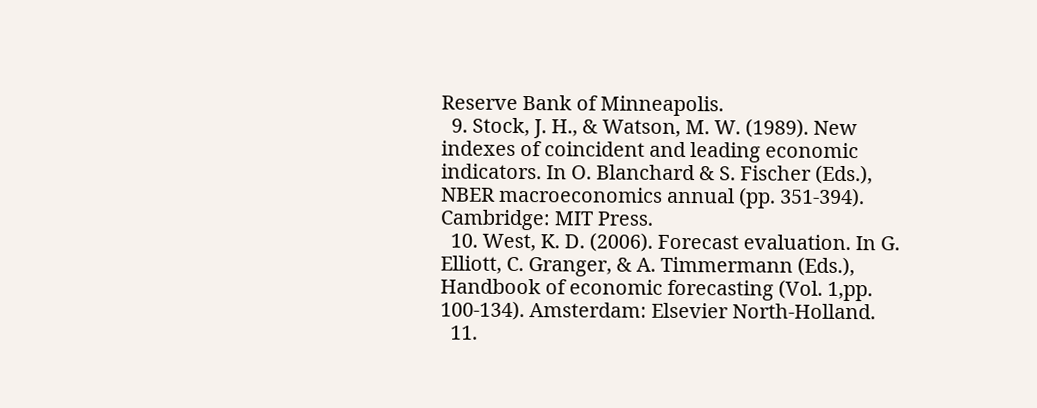Reserve Bank of Minneapolis.
  9. Stock, J. H., & Watson, M. W. (1989). New indexes of coincident and leading economic indicators. In O. Blanchard & S. Fischer (Eds.), NBER macroeconomics annual (pp. 351-394). Cambridge: MIT Press.
  10. West, K. D. (2006). Forecast evaluation. In G. Elliott, C. Granger, & A. Timmermann (Eds.), Handbook of economic forecasting (Vol. 1,pp. 100-134). Amsterdam: Elsevier North-Holland.
  11.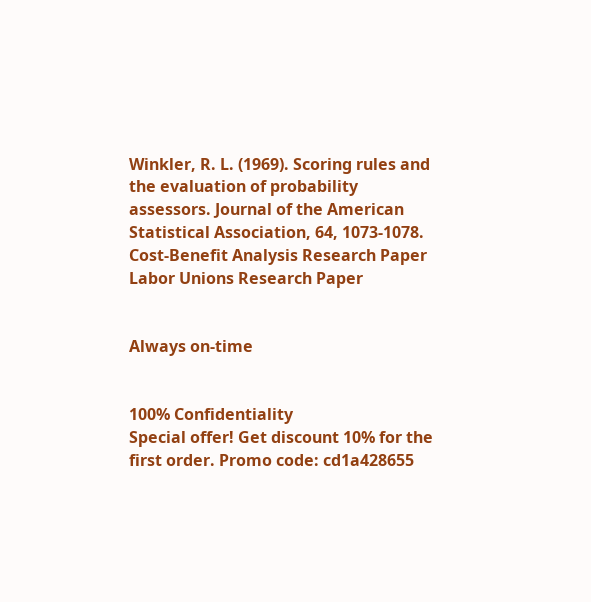Winkler, R. L. (1969). Scoring rules and the evaluation of probability assessors. Journal of the American Statistical Association, 64, 1073-1078.
Cost-Benefit Analysis Research Paper
Labor Unions Research Paper


Always on-time


100% Confidentiality
Special offer! Get discount 10% for the first order. Promo code: cd1a428655